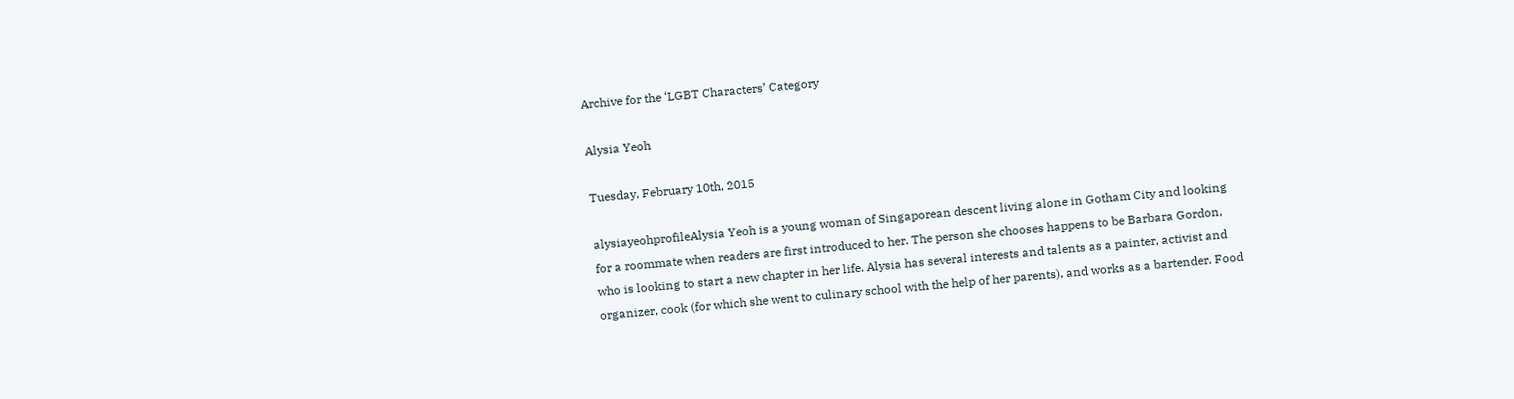Archive for the ‘LGBT Characters’ Category

Alysia Yeoh

Tuesday, February 10th, 2015

alysiayeohprofileAlysia Yeoh is a young woman of Singaporean descent living alone in Gotham City and looking for a roommate when readers are first introduced to her. The person she chooses happens to be Barbara Gordon, who is looking to start a new chapter in her life. Alysia has several interests and talents as a painter, activist and organizer, cook (for which she went to culinary school with the help of her parents), and works as a bartender. Food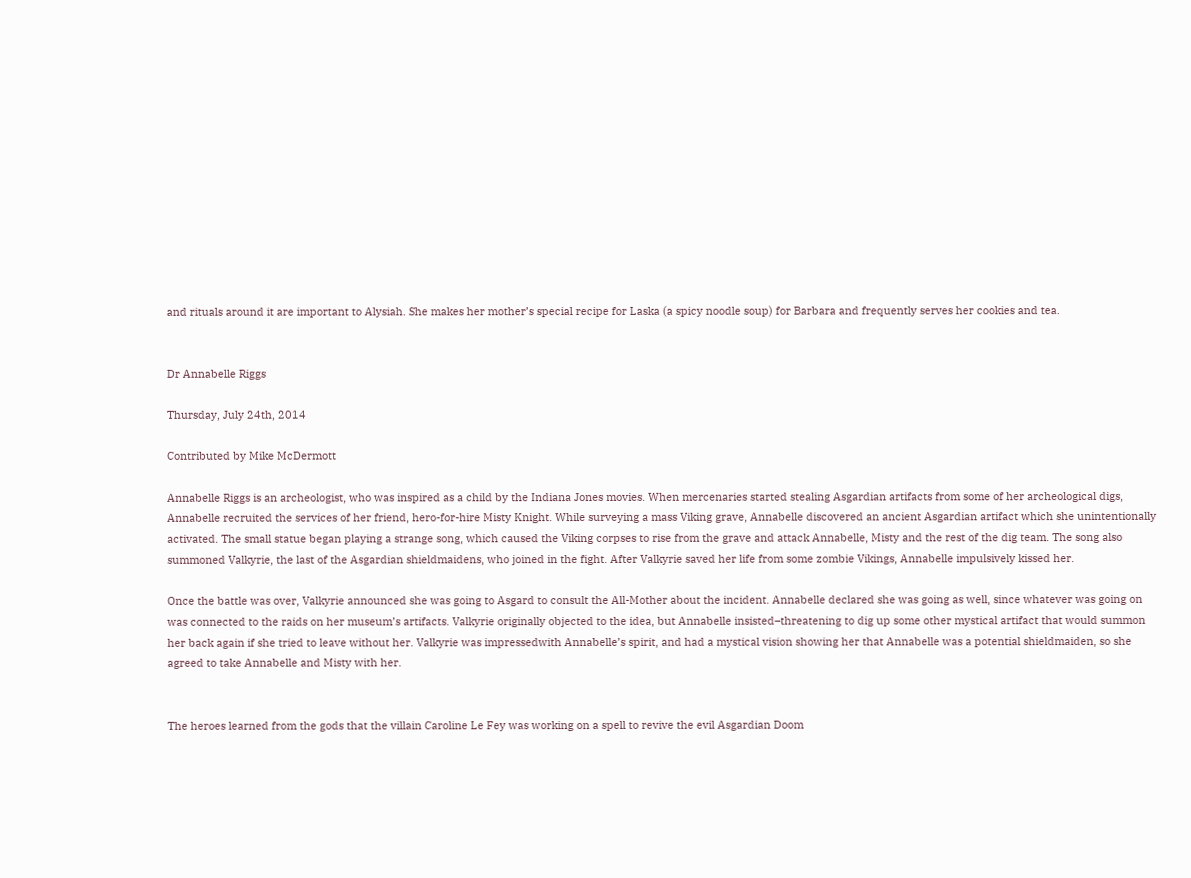and rituals around it are important to Alysiah. She makes her mother’s special recipe for Laska (a spicy noodle soup) for Barbara and frequently serves her cookies and tea.


Dr Annabelle Riggs

Thursday, July 24th, 2014

Contributed by Mike McDermott

Annabelle Riggs is an archeologist, who was inspired as a child by the Indiana Jones movies. When mercenaries started stealing Asgardian artifacts from some of her archeological digs, Annabelle recruited the services of her friend, hero-for-hire Misty Knight. While surveying a mass Viking grave, Annabelle discovered an ancient Asgardian artifact which she unintentionally activated. The small statue began playing a strange song, which caused the Viking corpses to rise from the grave and attack Annabelle, Misty and the rest of the dig team. The song also summoned Valkyrie, the last of the Asgardian shieldmaidens, who joined in the fight. After Valkyrie saved her life from some zombie Vikings, Annabelle impulsively kissed her.

Once the battle was over, Valkyrie announced she was going to Asgard to consult the All-Mother about the incident. Annabelle declared she was going as well, since whatever was going on was connected to the raids on her museum’s artifacts. Valkyrie originally objected to the idea, but Annabelle insisted–threatening to dig up some other mystical artifact that would summon her back again if she tried to leave without her. Valkyrie was impressedwith Annabelle’s spirit, and had a mystical vision showing her that Annabelle was a potential shieldmaiden, so she agreed to take Annabelle and Misty with her.


The heroes learned from the gods that the villain Caroline Le Fey was working on a spell to revive the evil Asgardian Doom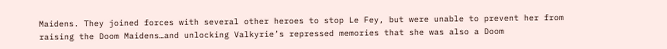Maidens. They joined forces with several other heroes to stop Le Fey, but were unable to prevent her from raising the Doom Maidens…and unlocking Valkyrie’s repressed memories that she was also a Doom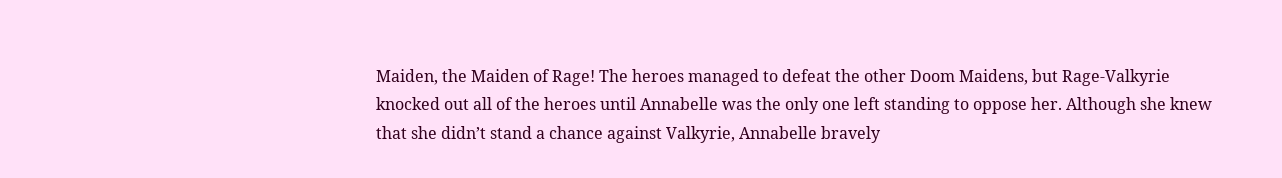Maiden, the Maiden of Rage! The heroes managed to defeat the other Doom Maidens, but Rage-Valkyrie knocked out all of the heroes until Annabelle was the only one left standing to oppose her. Although she knew that she didn’t stand a chance against Valkyrie, Annabelle bravely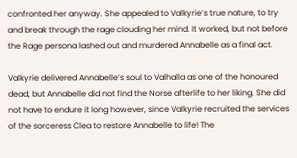confronted her anyway. She appealed to Valkyrie’s true nature, to try and break through the rage clouding her mind. It worked, but not before the Rage persona lashed out and murdered Annabelle as a final act.

Valkyrie delivered Annabelle’s soul to Valhalla as one of the honoured dead, but Annabelle did not find the Norse afterlife to her liking. She did not have to endure it long however, since Valkyrie recruited the services of the sorceress Clea to restore Annabelle to life! The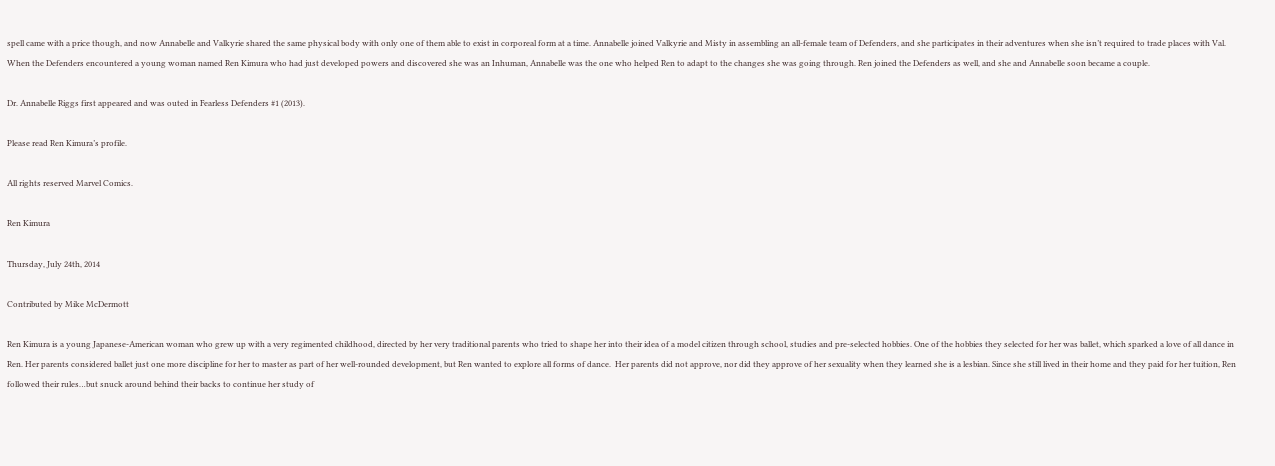spell came with a price though, and now Annabelle and Valkyrie shared the same physical body with only one of them able to exist in corporeal form at a time. Annabelle joined Valkyrie and Misty in assembling an all-female team of Defenders, and she participates in their adventures when she isn’t required to trade places with Val. When the Defenders encountered a young woman named Ren Kimura who had just developed powers and discovered she was an Inhuman, Annabelle was the one who helped Ren to adapt to the changes she was going through. Ren joined the Defenders as well, and she and Annabelle soon became a couple.

Dr. Annabelle Riggs first appeared and was outed in Fearless Defenders #1 (2013).

Please read Ren Kimura’s profile.

All rights reserved Marvel Comics.

Ren Kimura

Thursday, July 24th, 2014

Contributed by Mike McDermott

Ren Kimura is a young Japanese-American woman who grew up with a very regimented childhood, directed by her very traditional parents who tried to shape her into their idea of a model citizen through school, studies and pre-selected hobbies. One of the hobbies they selected for her was ballet, which sparked a love of all dance in Ren. Her parents considered ballet just one more discipline for her to master as part of her well-rounded development, but Ren wanted to explore all forms of dance.  Her parents did not approve, nor did they approve of her sexuality when they learned she is a lesbian. Since she still lived in their home and they paid for her tuition, Ren followed their rules…but snuck around behind their backs to continue her study of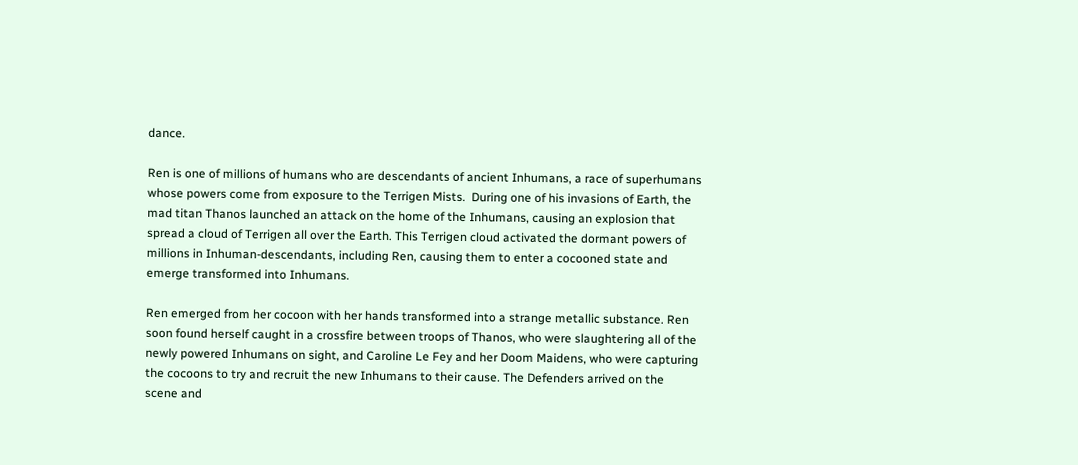dance.

Ren is one of millions of humans who are descendants of ancient Inhumans, a race of superhumans whose powers come from exposure to the Terrigen Mists.  During one of his invasions of Earth, the mad titan Thanos launched an attack on the home of the Inhumans, causing an explosion that spread a cloud of Terrigen all over the Earth. This Terrigen cloud activated the dormant powers of millions in Inhuman-descendants, including Ren, causing them to enter a cocooned state and emerge transformed into Inhumans.

Ren emerged from her cocoon with her hands transformed into a strange metallic substance. Ren soon found herself caught in a crossfire between troops of Thanos, who were slaughtering all of the newly powered Inhumans on sight, and Caroline Le Fey and her Doom Maidens, who were capturing the cocoons to try and recruit the new Inhumans to their cause. The Defenders arrived on the scene and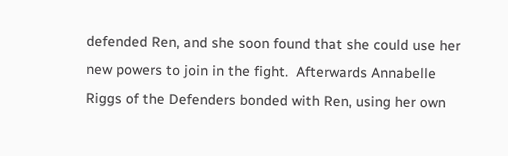defended Ren, and she soon found that she could use her new powers to join in the fight.  Afterwards Annabelle Riggs of the Defenders bonded with Ren, using her own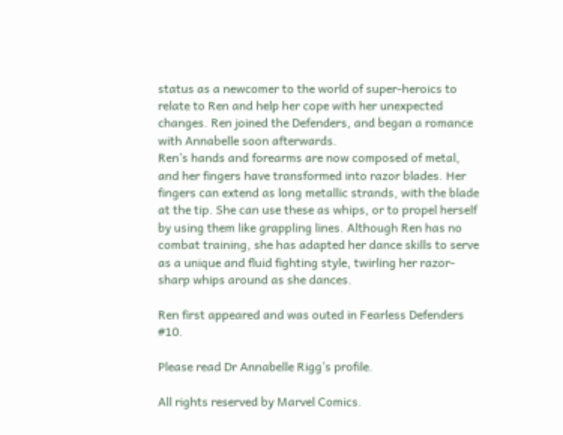status as a newcomer to the world of super-heroics to relate to Ren and help her cope with her unexpected changes. Ren joined the Defenders, and began a romance with Annabelle soon afterwards.
Ren’s hands and forearms are now composed of metal, and her fingers have transformed into razor blades. Her fingers can extend as long metallic strands, with the blade at the tip. She can use these as whips, or to propel herself by using them like grappling lines. Although Ren has no combat training, she has adapted her dance skills to serve as a unique and fluid fighting style, twirling her razor-sharp whips around as she dances.

Ren first appeared and was outed in Fearless Defenders #10.

Please read Dr Annabelle Rigg’s profile.

All rights reserved by Marvel Comics.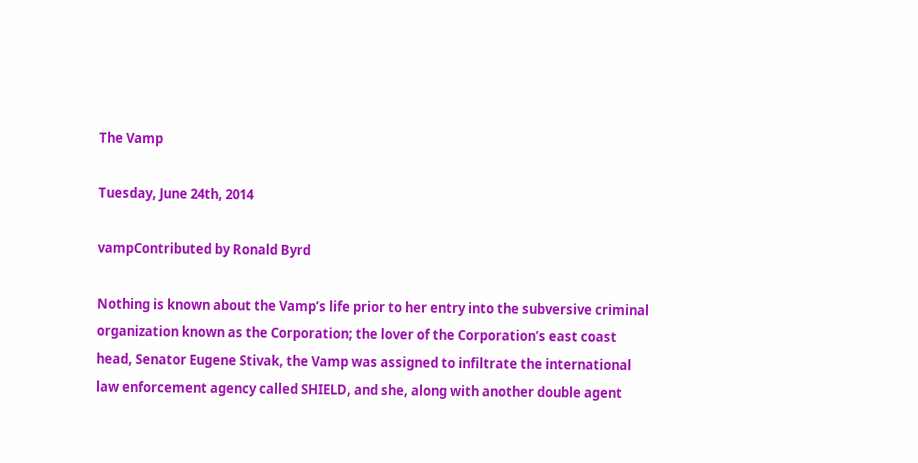The Vamp

Tuesday, June 24th, 2014

vampContributed by Ronald Byrd

Nothing is known about the Vamp’s life prior to her entry into the subversive criminal organization known as the Corporation; the lover of the Corporation’s east coast head, Senator Eugene Stivak, the Vamp was assigned to infiltrate the international law enforcement agency called SHIELD, and she, along with another double agent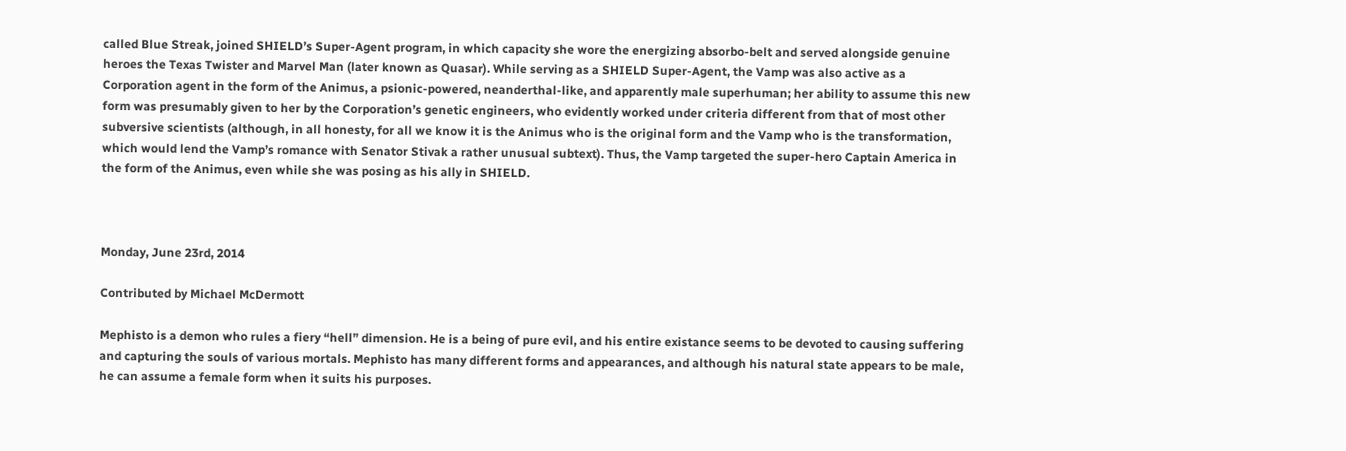called Blue Streak, joined SHIELD’s Super-Agent program, in which capacity she wore the energizing absorbo-belt and served alongside genuine heroes the Texas Twister and Marvel Man (later known as Quasar). While serving as a SHIELD Super-Agent, the Vamp was also active as a Corporation agent in the form of the Animus, a psionic-powered, neanderthal-like, and apparently male superhuman; her ability to assume this new form was presumably given to her by the Corporation’s genetic engineers, who evidently worked under criteria different from that of most other subversive scientists (although, in all honesty, for all we know it is the Animus who is the original form and the Vamp who is the transformation, which would lend the Vamp’s romance with Senator Stivak a rather unusual subtext). Thus, the Vamp targeted the super-hero Captain America in the form of the Animus, even while she was posing as his ally in SHIELD.



Monday, June 23rd, 2014

Contributed by Michael McDermott

Mephisto is a demon who rules a fiery “hell” dimension. He is a being of pure evil, and his entire existance seems to be devoted to causing suffering and capturing the souls of various mortals. Mephisto has many different forms and appearances, and although his natural state appears to be male, he can assume a female form when it suits his purposes.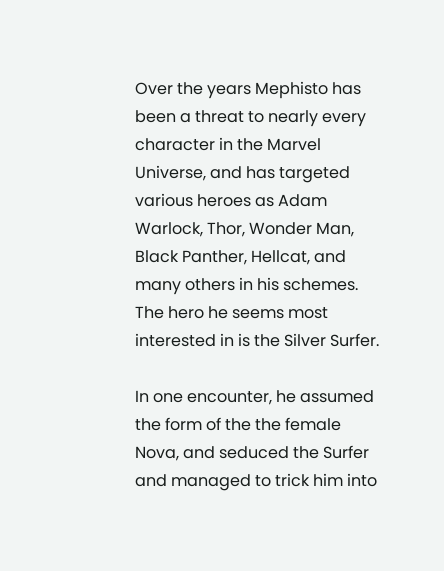Over the years Mephisto has been a threat to nearly every character in the Marvel Universe, and has targeted various heroes as Adam Warlock, Thor, Wonder Man, Black Panther, Hellcat, and many others in his schemes. The hero he seems most interested in is the Silver Surfer.

In one encounter, he assumed the form of the the female Nova, and seduced the Surfer and managed to trick him into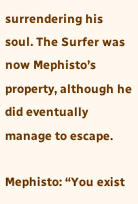surrendering his soul. The Surfer was now Mephisto’s property, although he did eventually manage to escape.

Mephisto: “You exist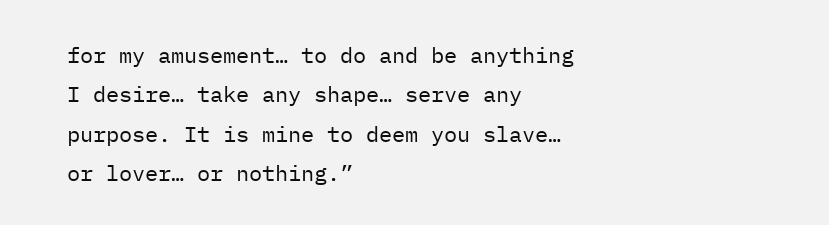for my amusement… to do and be anything I desire… take any shape… serve any purpose. It is mine to deem you slave… or lover… or nothing.”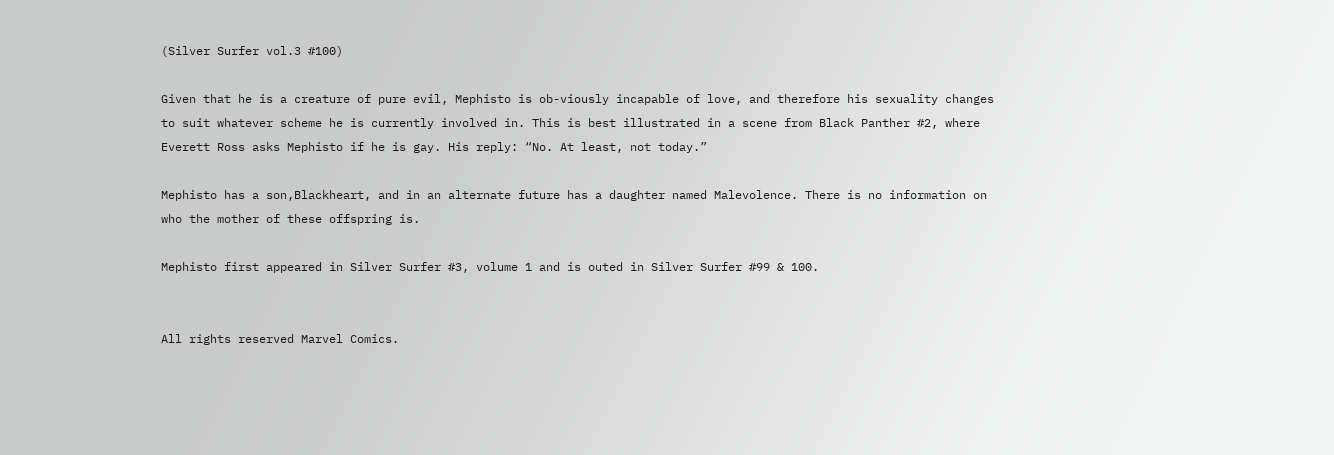(Silver Surfer vol.3 #100)

Given that he is a creature of pure evil, Mephisto is ob-viously incapable of love, and therefore his sexuality changes to suit whatever scheme he is currently involved in. This is best illustrated in a scene from Black Panther #2, where Everett Ross asks Mephisto if he is gay. His reply: “No. At least, not today.”

Mephisto has a son,Blackheart, and in an alternate future has a daughter named Malevolence. There is no information on who the mother of these offspring is.

Mephisto first appeared in Silver Surfer #3, volume 1 and is outed in Silver Surfer #99 & 100.


All rights reserved Marvel Comics.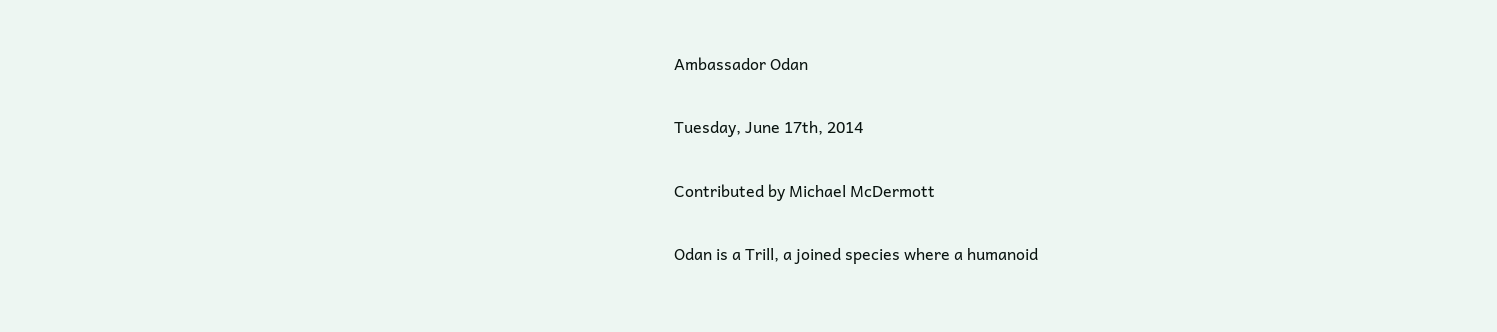Ambassador Odan

Tuesday, June 17th, 2014

Contributed by Michael McDermott

Odan is a Trill, a joined species where a humanoid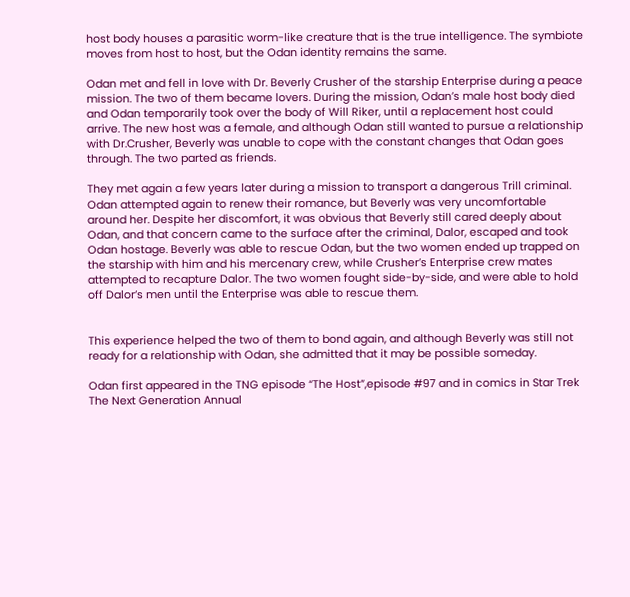host body houses a parasitic worm-like creature that is the true intelligence. The symbiote moves from host to host, but the Odan identity remains the same.

Odan met and fell in love with Dr. Beverly Crusher of the starship Enterprise during a peace mission. The two of them became lovers. During the mission, Odan’s male host body died and Odan temporarily took over the body of Will Riker, until a replacement host could arrive. The new host was a female, and although Odan still wanted to pursue a relationship with Dr.Crusher, Beverly was unable to cope with the constant changes that Odan goes through. The two parted as friends.

They met again a few years later during a mission to transport a dangerous Trill criminal. Odan attempted again to renew their romance, but Beverly was very uncomfortable around her. Despite her discomfort, it was obvious that Beverly still cared deeply about Odan, and that concern came to the surface after the criminal, Dalor, escaped and took Odan hostage. Beverly was able to rescue Odan, but the two women ended up trapped on the starship with him and his mercenary crew, while Crusher’s Enterprise crew mates attempted to recapture Dalor. The two women fought side-by-side, and were able to hold off Dalor’s men until the Enterprise was able to rescue them.


This experience helped the two of them to bond again, and although Beverly was still not ready for a relationship with Odan, she admitted that it may be possible someday.

Odan first appeared in the TNG episode “The Host”,episode #97 and in comics in Star Trek The Next Generation Annual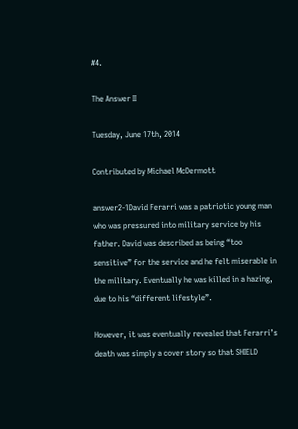#4.

The Answer II

Tuesday, June 17th, 2014

Contributed by Michael McDermott

answer2-1David Ferarri was a patriotic young man who was pressured into military service by his father. David was described as being “too sensitive” for the service and he felt miserable in the military. Eventually he was killed in a hazing, due to his “different lifestyle”.

However, it was eventually revealed that Ferarri’s death was simply a cover story so that SHIELD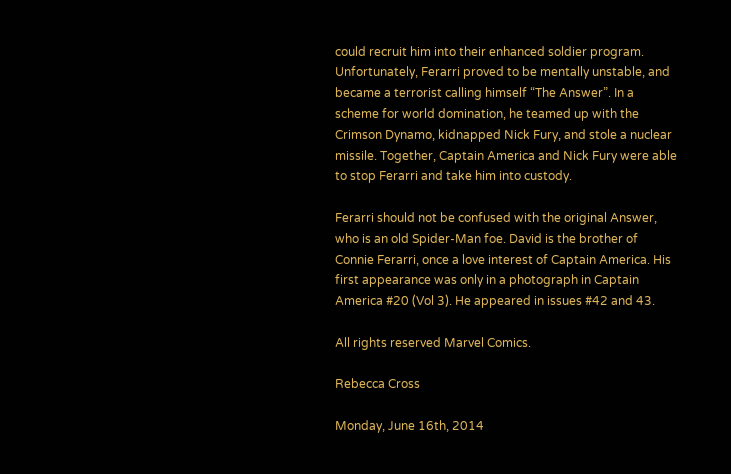could recruit him into their enhanced soldier program.  Unfortunately, Ferarri proved to be mentally unstable, and became a terrorist calling himself “The Answer”. In a scheme for world domination, he teamed up with the Crimson Dynamo, kidnapped Nick Fury, and stole a nuclear missile. Together, Captain America and Nick Fury were able to stop Ferarri and take him into custody.

Ferarri should not be confused with the original Answer, who is an old Spider-Man foe. David is the brother of Connie Ferarri, once a love interest of Captain America. His first appearance was only in a photograph in Captain America #20 (Vol 3). He appeared in issues #42 and 43.

All rights reserved Marvel Comics.

Rebecca Cross

Monday, June 16th, 2014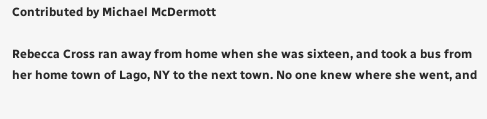Contributed by Michael McDermott

Rebecca Cross ran away from home when she was sixteen, and took a bus from her home town of Lago, NY to the next town. No one knew where she went, and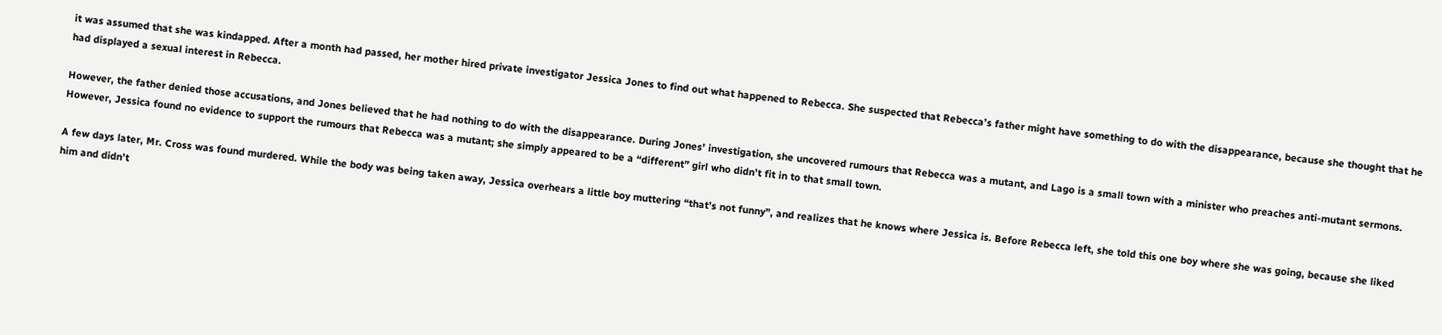it was assumed that she was kindapped. After a month had passed, her mother hired private investigator Jessica Jones to find out what happened to Rebecca. She suspected that Rebecca’s father might have something to do with the disappearance, because she thought that he had displayed a sexual interest in Rebecca.

However, the father denied those accusations, and Jones believed that he had nothing to do with the disappearance. During Jones’ investigation, she uncovered rumours that Rebecca was a mutant, and Lago is a small town with a minister who preaches anti-mutant sermons. However, Jessica found no evidence to support the rumours that Rebecca was a mutant; she simply appeared to be a “different” girl who didn’t fit in to that small town.

A few days later, Mr. Cross was found murdered. While the body was being taken away, Jessica overhears a little boy muttering “that’s not funny”, and realizes that he knows where Jessica is. Before Rebecca left, she told this one boy where she was going, because she liked him and didn’t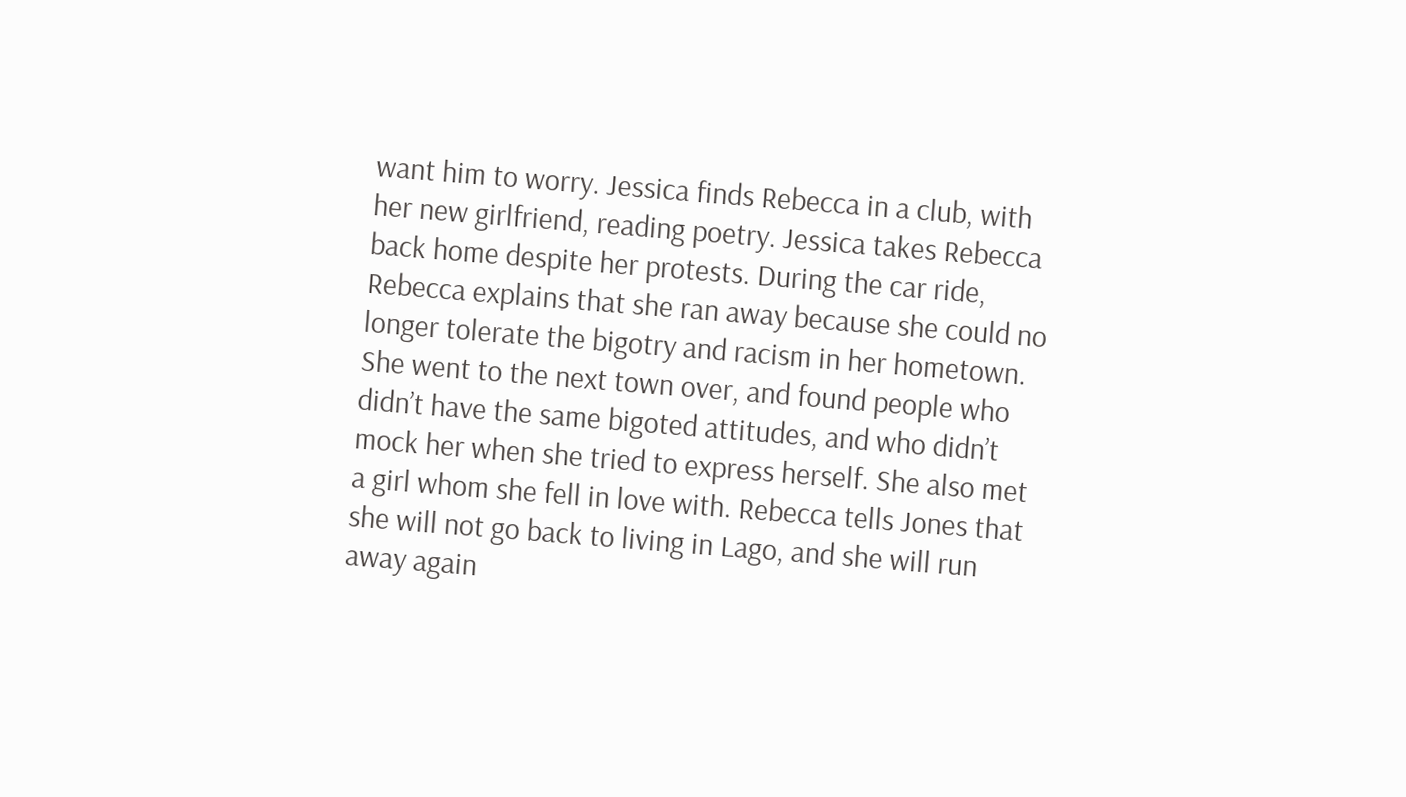want him to worry. Jessica finds Rebecca in a club, with her new girlfriend, reading poetry. Jessica takes Rebecca back home despite her protests. During the car ride, Rebecca explains that she ran away because she could no longer tolerate the bigotry and racism in her hometown. She went to the next town over, and found people who didn’t have the same bigoted attitudes, and who didn’t mock her when she tried to express herself. She also met a girl whom she fell in love with. Rebecca tells Jones that she will not go back to living in Lago, and she will run away again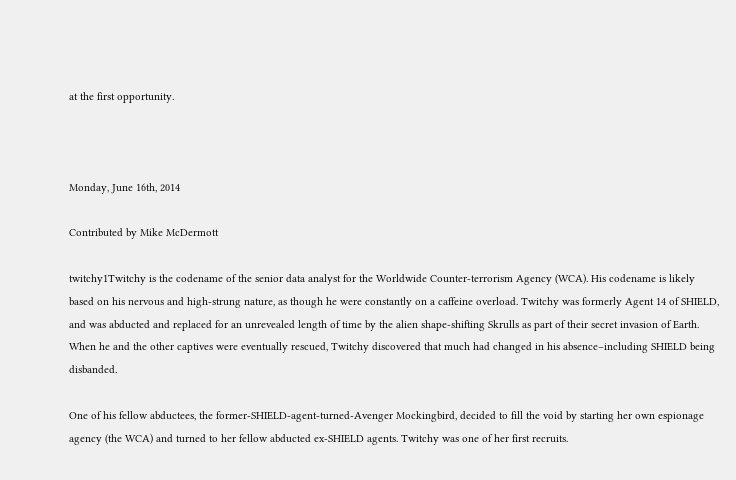at the first opportunity.



Monday, June 16th, 2014

Contributed by Mike McDermott

twitchy1Twitchy is the codename of the senior data analyst for the Worldwide Counter-terrorism Agency (WCA). His codename is likely based on his nervous and high-strung nature, as though he were constantly on a caffeine overload. Twitchy was formerly Agent 14 of SHIELD, and was abducted and replaced for an unrevealed length of time by the alien shape-shifting Skrulls as part of their secret invasion of Earth. When he and the other captives were eventually rescued, Twitchy discovered that much had changed in his absence–including SHIELD being disbanded.

One of his fellow abductees, the former-SHIELD-agent-turned-Avenger Mockingbird, decided to fill the void by starting her own espionage agency (the WCA) and turned to her fellow abducted ex-SHIELD agents. Twitchy was one of her first recruits.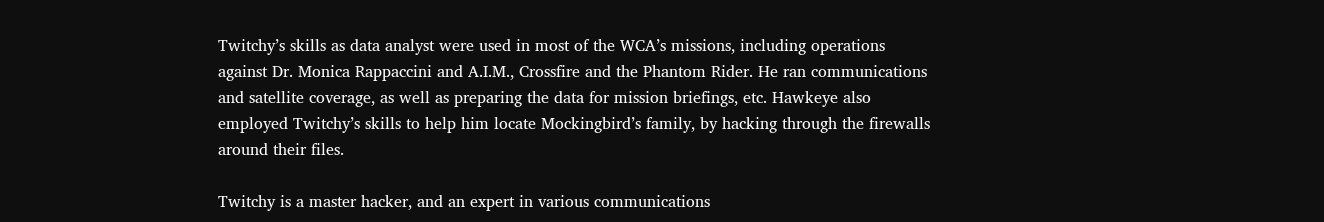Twitchy’s skills as data analyst were used in most of the WCA’s missions, including operations against Dr. Monica Rappaccini and A.I.M., Crossfire and the Phantom Rider. He ran communications and satellite coverage, as well as preparing the data for mission briefings, etc. Hawkeye also employed Twitchy’s skills to help him locate Mockingbird’s family, by hacking through the firewalls around their files.

Twitchy is a master hacker, and an expert in various communications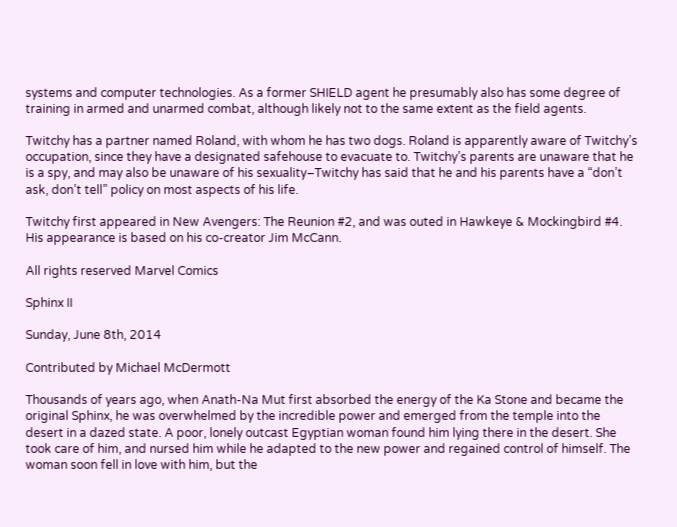systems and computer technologies. As a former SHIELD agent he presumably also has some degree of training in armed and unarmed combat, although likely not to the same extent as the field agents.

Twitchy has a partner named Roland, with whom he has two dogs. Roland is apparently aware of Twitchy’s occupation, since they have a designated safehouse to evacuate to. Twitchy’s parents are unaware that he is a spy, and may also be unaware of his sexuality–Twitchy has said that he and his parents have a “don’t ask, don’t tell” policy on most aspects of his life.

Twitchy first appeared in New Avengers: The Reunion #2, and was outed in Hawkeye & Mockingbird #4. His appearance is based on his co-creator Jim McCann.

All rights reserved Marvel Comics

Sphinx II

Sunday, June 8th, 2014

Contributed by Michael McDermott

Thousands of years ago, when Anath-Na Mut first absorbed the energy of the Ka Stone and became the original Sphinx, he was overwhelmed by the incredible power and emerged from the temple into the desert in a dazed state. A poor, lonely outcast Egyptian woman found him lying there in the desert. She took care of him, and nursed him while he adapted to the new power and regained control of himself. The woman soon fell in love with him, but the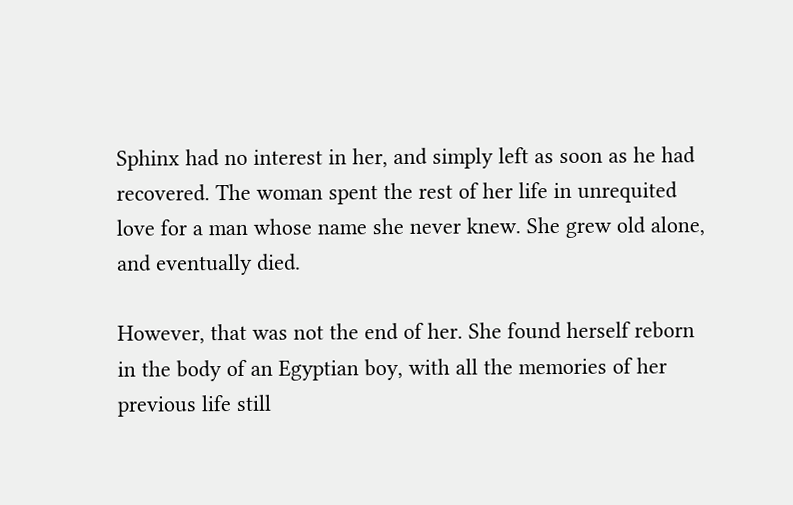Sphinx had no interest in her, and simply left as soon as he had recovered. The woman spent the rest of her life in unrequited love for a man whose name she never knew. She grew old alone, and eventually died.

However, that was not the end of her. She found herself reborn in the body of an Egyptian boy, with all the memories of her previous life still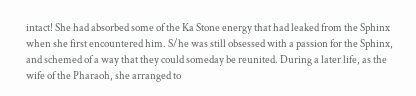intact! She had absorbed some of the Ka Stone energy that had leaked from the Sphinx when she first encountered him. S/he was still obsessed with a passion for the Sphinx, and schemed of a way that they could someday be reunited. During a later life, as the wife of the Pharaoh, she arranged to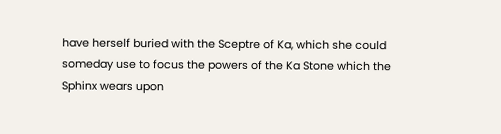have herself buried with the Sceptre of Ka, which she could someday use to focus the powers of the Ka Stone which the Sphinx wears upon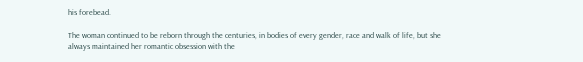his forebead.

The woman continued to be reborn through the centuries, in bodies of every gender, race and walk of life, but she always maintained her romantic obsession with the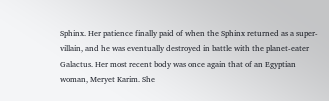Sphinx. Her patience finally paid of when the Sphinx returned as a super-villain, and he was eventually destroyed in battle with the planet-eater Galactus. Her most recent body was once again that of an Egyptian woman, Meryet Karim. She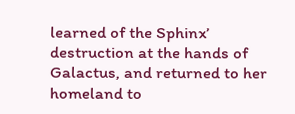learned of the Sphinx’ destruction at the hands of Galactus, and returned to her homeland to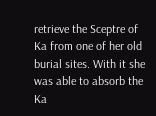retrieve the Sceptre of Ka from one of her old burial sites. With it she was able to absorb the Ka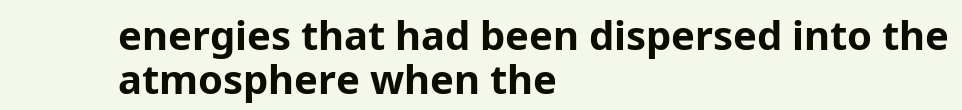energies that had been dispersed into the atmosphere when the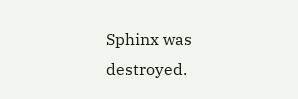Sphinx was destroyed.